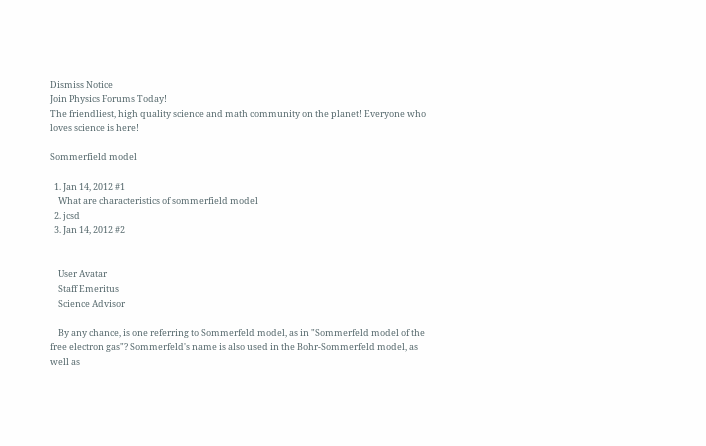Dismiss Notice
Join Physics Forums Today!
The friendliest, high quality science and math community on the planet! Everyone who loves science is here!

Sommerfield model

  1. Jan 14, 2012 #1
    What are characteristics of sommerfield model
  2. jcsd
  3. Jan 14, 2012 #2


    User Avatar
    Staff Emeritus
    Science Advisor

    By any chance, is one referring to Sommerfeld model, as in "Sommerfeld model of the free electron gas"? Sommerfeld's name is also used in the Bohr-Sommerfeld model, as well as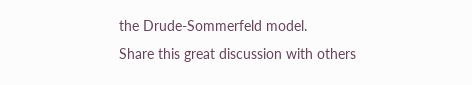the Drude-Sommerfeld model.
Share this great discussion with others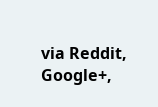via Reddit, Google+,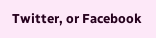Twitter, or Facebook